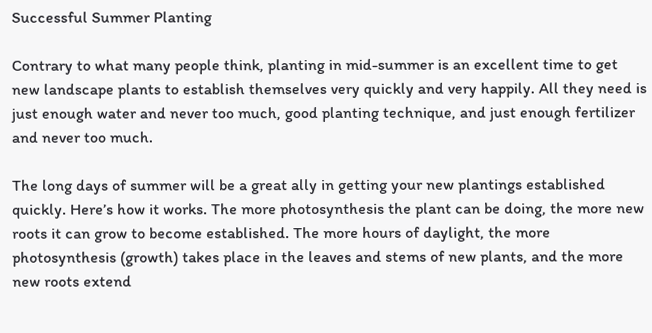Successful Summer Planting

Contrary to what many people think, planting in mid-summer is an excellent time to get new landscape plants to establish themselves very quickly and very happily. All they need is just enough water and never too much, good planting technique, and just enough fertilizer and never too much.

The long days of summer will be a great ally in getting your new plantings established quickly. Here’s how it works. The more photosynthesis the plant can be doing, the more new roots it can grow to become established. The more hours of daylight, the more photosynthesis (growth) takes place in the leaves and stems of new plants, and the more new roots extend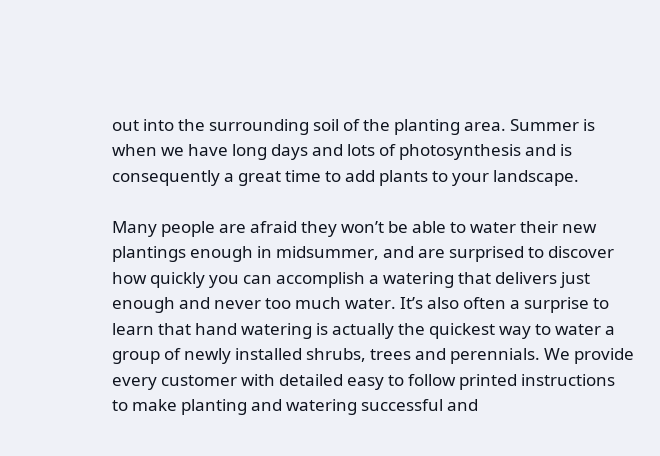out into the surrounding soil of the planting area. Summer is when we have long days and lots of photosynthesis and is consequently a great time to add plants to your landscape.

Many people are afraid they won’t be able to water their new plantings enough in midsummer, and are surprised to discover how quickly you can accomplish a watering that delivers just enough and never too much water. It’s also often a surprise to learn that hand watering is actually the quickest way to water a group of newly installed shrubs, trees and perennials. We provide every customer with detailed easy to follow printed instructions to make planting and watering successful and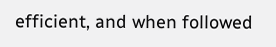efficient, and when followed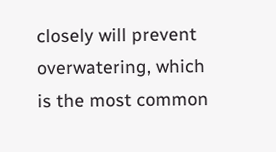closely will prevent overwatering, which is the most common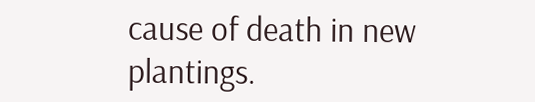cause of death in new plantings.